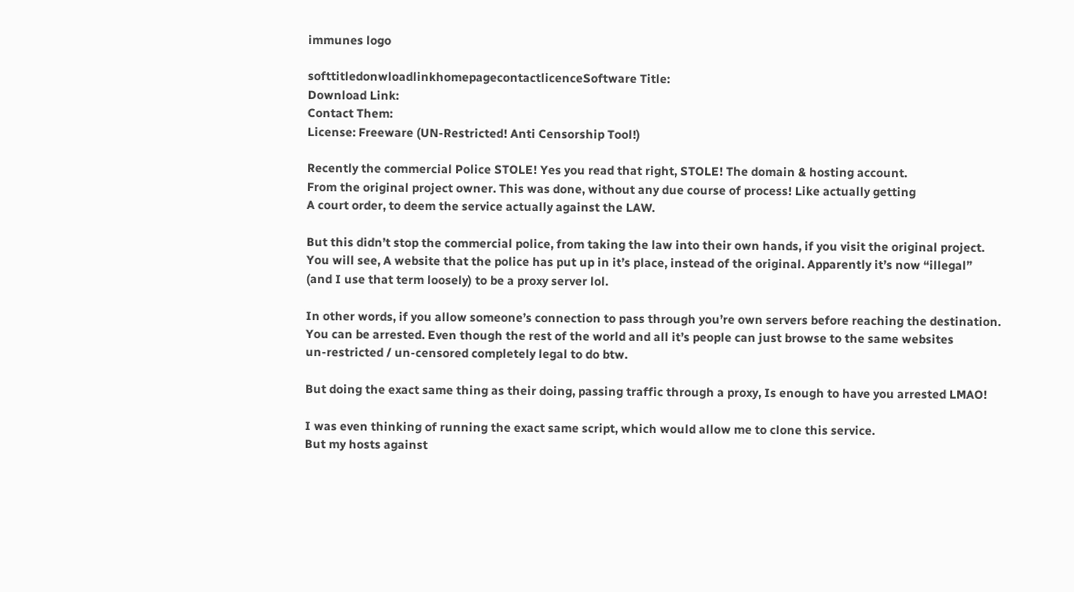immunes logo

softtitledonwloadlinkhomepagecontactlicenceSoftware Title:
Download Link:
Contact Them:
License: Freeware (UN-Restricted! Anti Censorship Tool!)

Recently the commercial Police STOLE! Yes you read that right, STOLE! The domain & hosting account.
From the original project owner. This was done, without any due course of process! Like actually getting
A court order, to deem the service actually against the LAW.

But this didn’t stop the commercial police, from taking the law into their own hands, if you visit the original project.
You will see, A website that the police has put up in it’s place, instead of the original. Apparently it’s now “illegal”
(and I use that term loosely) to be a proxy server lol.

In other words, if you allow someone’s connection to pass through you’re own servers before reaching the destination.
You can be arrested. Even though the rest of the world and all it’s people can just browse to the same websites
un-restricted / un-censored completely legal to do btw.

But doing the exact same thing as their doing, passing traffic through a proxy, Is enough to have you arrested LMAO!

I was even thinking of running the exact same script, which would allow me to clone this service.
But my hosts against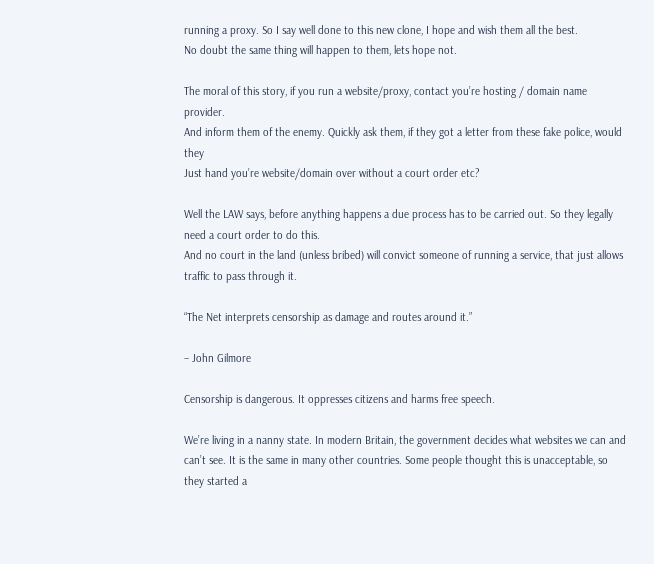running a proxy. So I say well done to this new clone, I hope and wish them all the best.
No doubt the same thing will happen to them, lets hope not.

The moral of this story, if you run a website/proxy, contact you’re hosting / domain name provider.
And inform them of the enemy. Quickly ask them, if they got a letter from these fake police, would they
Just hand you’re website/domain over without a court order etc?

Well the LAW says, before anything happens a due process has to be carried out. So they legally need a court order to do this.
And no court in the land (unless bribed) will convict someone of running a service, that just allows traffic to pass through it.

“The Net interprets censorship as damage and routes around it.”

– John Gilmore

Censorship is dangerous. It oppresses citizens and harms free speech.

We’re living in a nanny state. In modern Britain, the government decides what websites we can and can’t see. It is the same in many other countries. Some people thought this is unacceptable, so they started a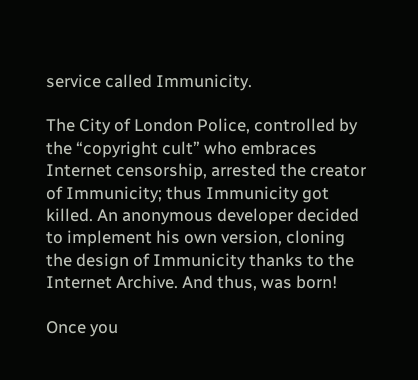service called Immunicity.

The City of London Police, controlled by the “copyright cult” who embraces Internet censorship, arrested the creator of Immunicity; thus Immunicity got killed. An anonymous developer decided to implement his own version, cloning the design of Immunicity thanks to the Internet Archive. And thus, was born!

Once you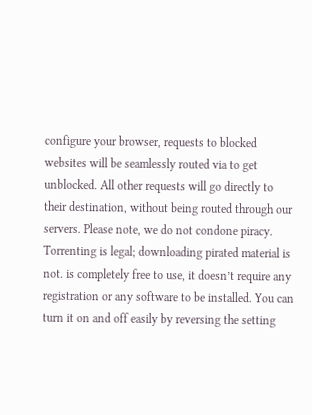configure your browser, requests to blocked websites will be seamlessly routed via to get unblocked. All other requests will go directly to their destination, without being routed through our servers. Please note, we do not condone piracy. Torrenting is legal; downloading pirated material is not. is completely free to use, it doesn’t require any registration or any software to be installed. You can turn it on and off easily by reversing the setting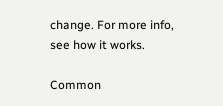change. For more info, see how it works.

Common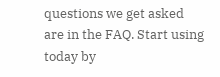questions we get asked are in the FAQ. Start using today by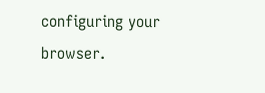configuring your browser.